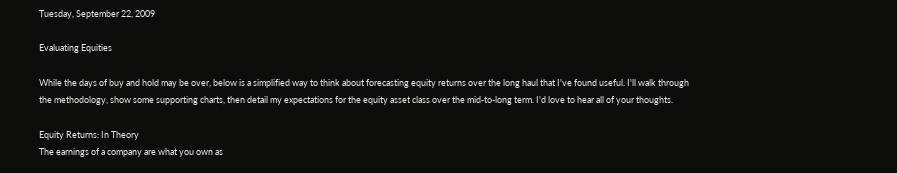Tuesday, September 22, 2009

Evaluating Equities

While the days of buy and hold may be over, below is a simplified way to think about forecasting equity returns over the long haul that I've found useful. I'll walk through the methodology, show some supporting charts, then detail my expectations for the equity asset class over the mid-to-long term. I'd love to hear all of your thoughts.

Equity Returns: In Theory
The earnings of a company are what you own as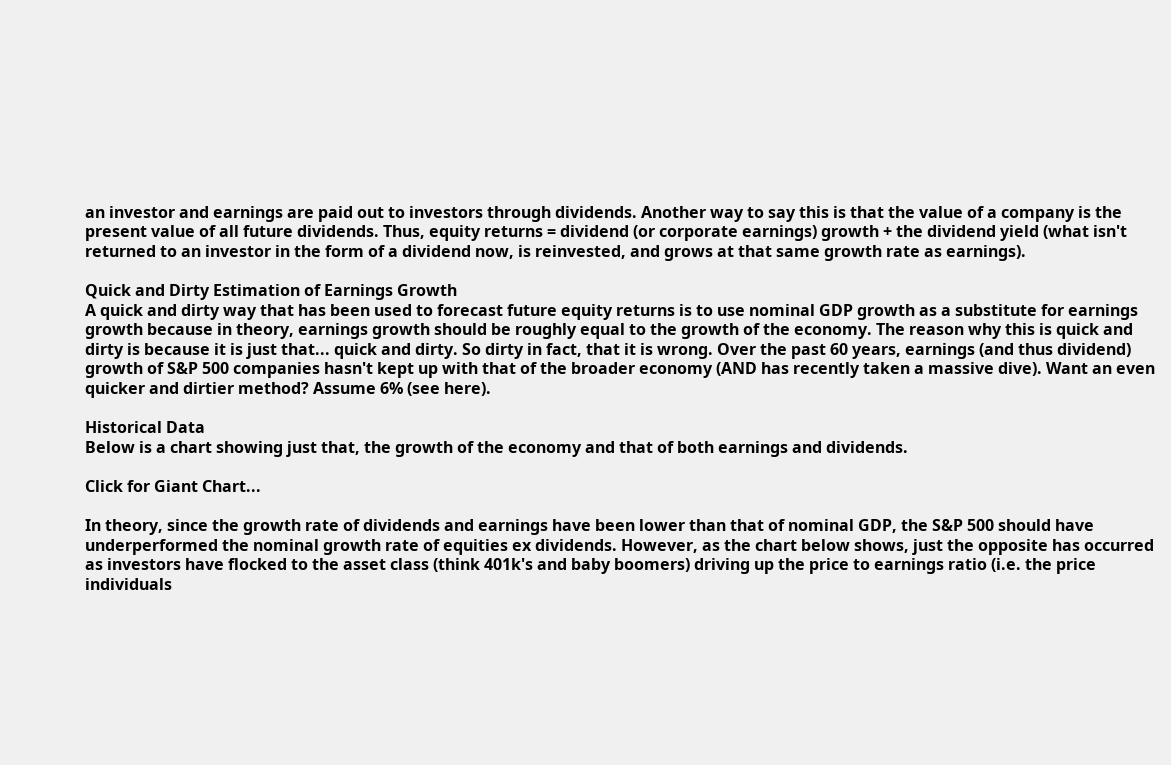an investor and earnings are paid out to investors through dividends. Another way to say this is that the value of a company is the present value of all future dividends. Thus, equity returns = dividend (or corporate earnings) growth + the dividend yield (what isn't returned to an investor in the form of a dividend now, is reinvested, and grows at that same growth rate as earnings).

Quick and Dirty Estimation of Earnings Growth
A quick and dirty way that has been used to forecast future equity returns is to use nominal GDP growth as a substitute for earnings growth because in theory, earnings growth should be roughly equal to the growth of the economy. The reason why this is quick and dirty is because it is just that... quick and dirty. So dirty in fact, that it is wrong. Over the past 60 years, earnings (and thus dividend) growth of S&P 500 companies hasn't kept up with that of the broader economy (AND has recently taken a massive dive). Want an even quicker and dirtier method? Assume 6% (see here).

Historical Data
Below is a chart showing just that, the growth of the economy and that of both earnings and dividends.

Click for Giant Chart...

In theory, since the growth rate of dividends and earnings have been lower than that of nominal GDP, the S&P 500 should have underperformed the nominal growth rate of equities ex dividends. However, as the chart below shows, just the opposite has occurred as investors have flocked to the asset class (think 401k's and baby boomers) driving up the price to earnings ratio (i.e. the price individuals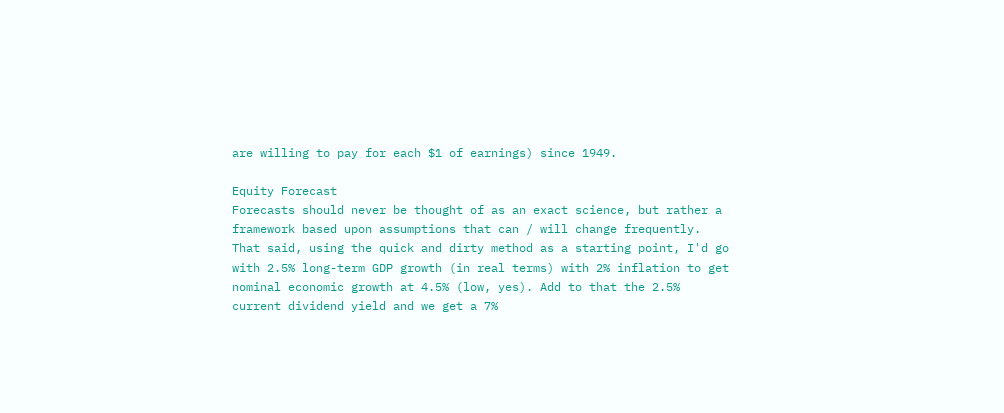are willing to pay for each $1 of earnings) since 1949.

Equity Forecast
Forecasts should never be thought of as an exact science, but rather a framework based upon assumptions that can / will change frequently. That said, using the quick and dirty method as a starting point, I'd go with 2.5% long-term GDP growth (in real terms) with 2% inflation to get nominal economic growth at 4.5% (low, yes). Add to that the 2.5% current dividend yield and we get a 7%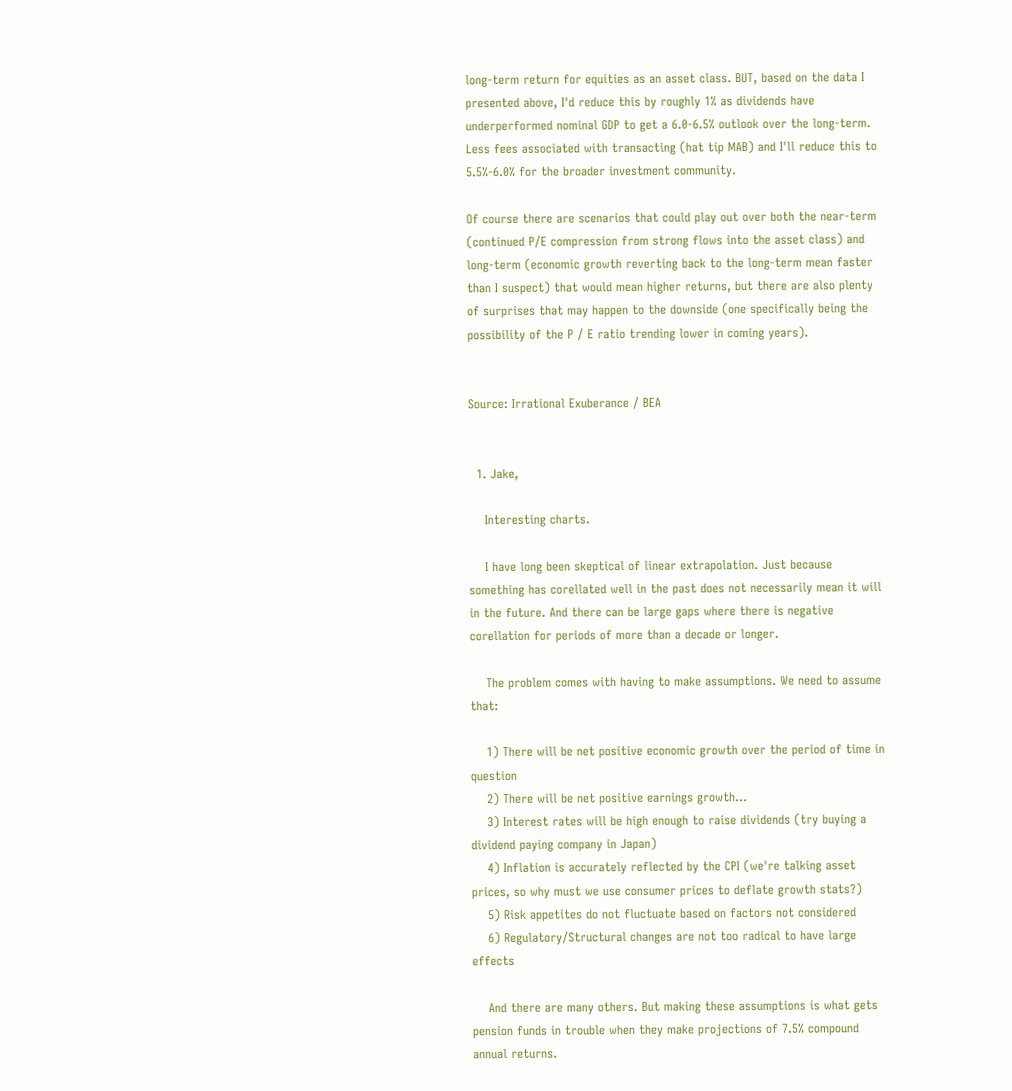long-term return for equities as an asset class. BUT, based on the data I presented above, I'd reduce this by roughly 1% as dividends have underperformed nominal GDP to get a 6.0-6.5% outlook over the long-term. Less fees associated with transacting (hat tip MAB) and I'll reduce this to 5.5%-6.0% for the broader investment community.

Of course there are scenarios that could play out over both the near-term (continued P/E compression from strong flows into the asset class) and long-term (economic growth reverting back to the long-term mean faster than I suspect) that would mean higher returns, but there are also plenty of surprises that may happen to the downside (one specifically being the possibility of the P / E ratio trending lower in coming years).


Source: Irrational Exuberance / BEA


  1. Jake,

    Interesting charts.

    I have long been skeptical of linear extrapolation. Just because something has corellated well in the past does not necessarily mean it will in the future. And there can be large gaps where there is negative corellation for periods of more than a decade or longer.

    The problem comes with having to make assumptions. We need to assume that:

    1) There will be net positive economic growth over the period of time in question
    2) There will be net positive earnings growth...
    3) Interest rates will be high enough to raise dividends (try buying a dividend paying company in Japan)
    4) Inflation is accurately reflected by the CPI (we're talking asset prices, so why must we use consumer prices to deflate growth stats?)
    5) Risk appetites do not fluctuate based on factors not considered
    6) Regulatory/Structural changes are not too radical to have large effects

    And there are many others. But making these assumptions is what gets pension funds in trouble when they make projections of 7.5% compound annual returns.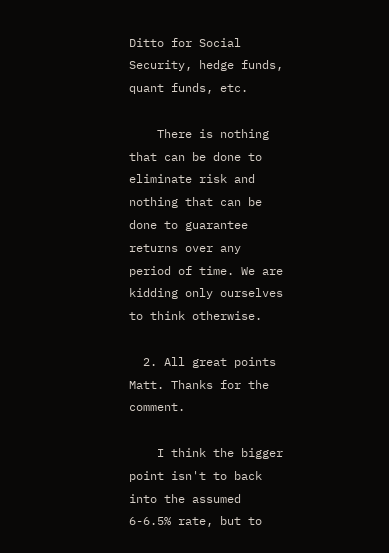Ditto for Social Security, hedge funds, quant funds, etc.

    There is nothing that can be done to eliminate risk and nothing that can be done to guarantee returns over any period of time. We are kidding only ourselves to think otherwise.

  2. All great points Matt. Thanks for the comment.

    I think the bigger point isn't to back into the assumed 6-6.5% rate, but to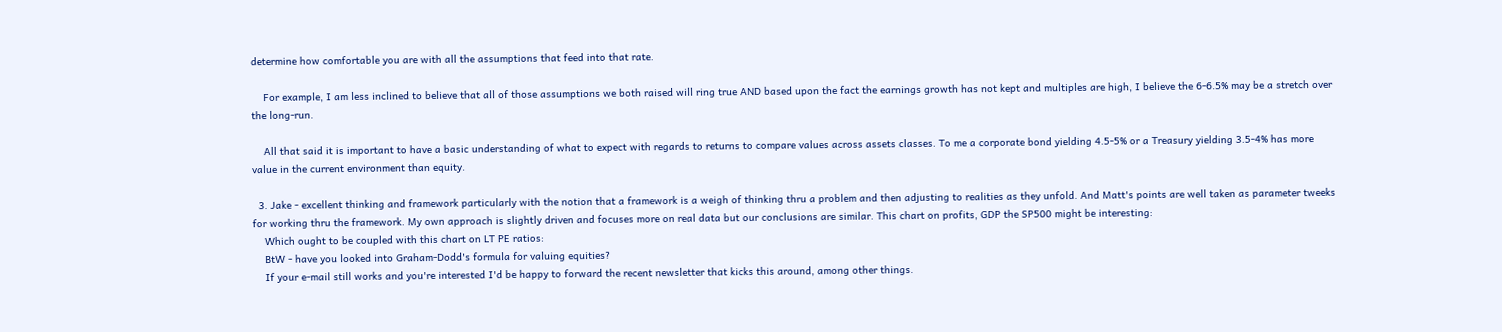determine how comfortable you are with all the assumptions that feed into that rate.

    For example, I am less inclined to believe that all of those assumptions we both raised will ring true AND based upon the fact the earnings growth has not kept and multiples are high, I believe the 6-6.5% may be a stretch over the long-run.

    All that said it is important to have a basic understanding of what to expect with regards to returns to compare values across assets classes. To me a corporate bond yielding 4.5-5% or a Treasury yielding 3.5-4% has more value in the current environment than equity.

  3. Jake - excellent thinking and framework particularly with the notion that a framework is a weigh of thinking thru a problem and then adjusting to realities as they unfold. And Matt's points are well taken as parameter tweeks for working thru the framework. My own approach is slightly driven and focuses more on real data but our conclusions are similar. This chart on profits, GDP the SP500 might be interesting:
    Which ought to be coupled with this chart on LT PE ratios:
    BtW - have you looked into Graham-Dodd's formula for valuing equities?
    If your e-mail still works and you're interested I'd be happy to forward the recent newsletter that kicks this around, among other things.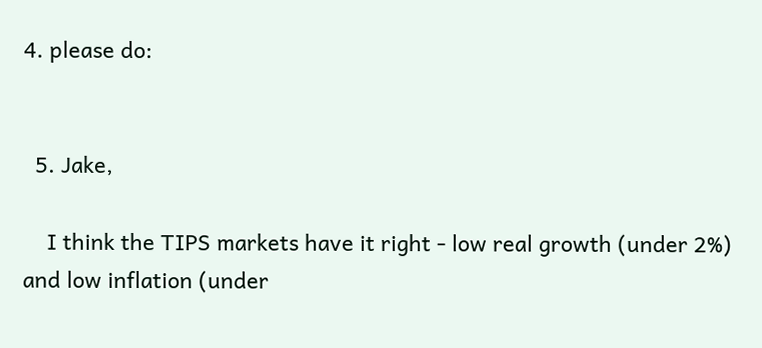4. please do:


  5. Jake,

    I think the TIPS markets have it right - low real growth (under 2%) and low inflation (under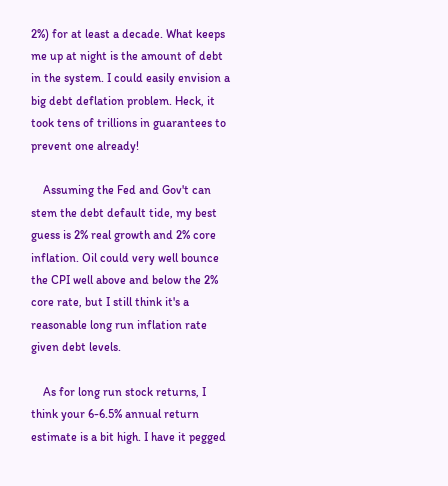2%) for at least a decade. What keeps me up at night is the amount of debt in the system. I could easily envision a big debt deflation problem. Heck, it took tens of trillions in guarantees to prevent one already!

    Assuming the Fed and Gov't can stem the debt default tide, my best guess is 2% real growth and 2% core inflation. Oil could very well bounce the CPI well above and below the 2% core rate, but I still think it's a reasonable long run inflation rate given debt levels.

    As for long run stock returns, I think your 6-6.5% annual return estimate is a bit high. I have it pegged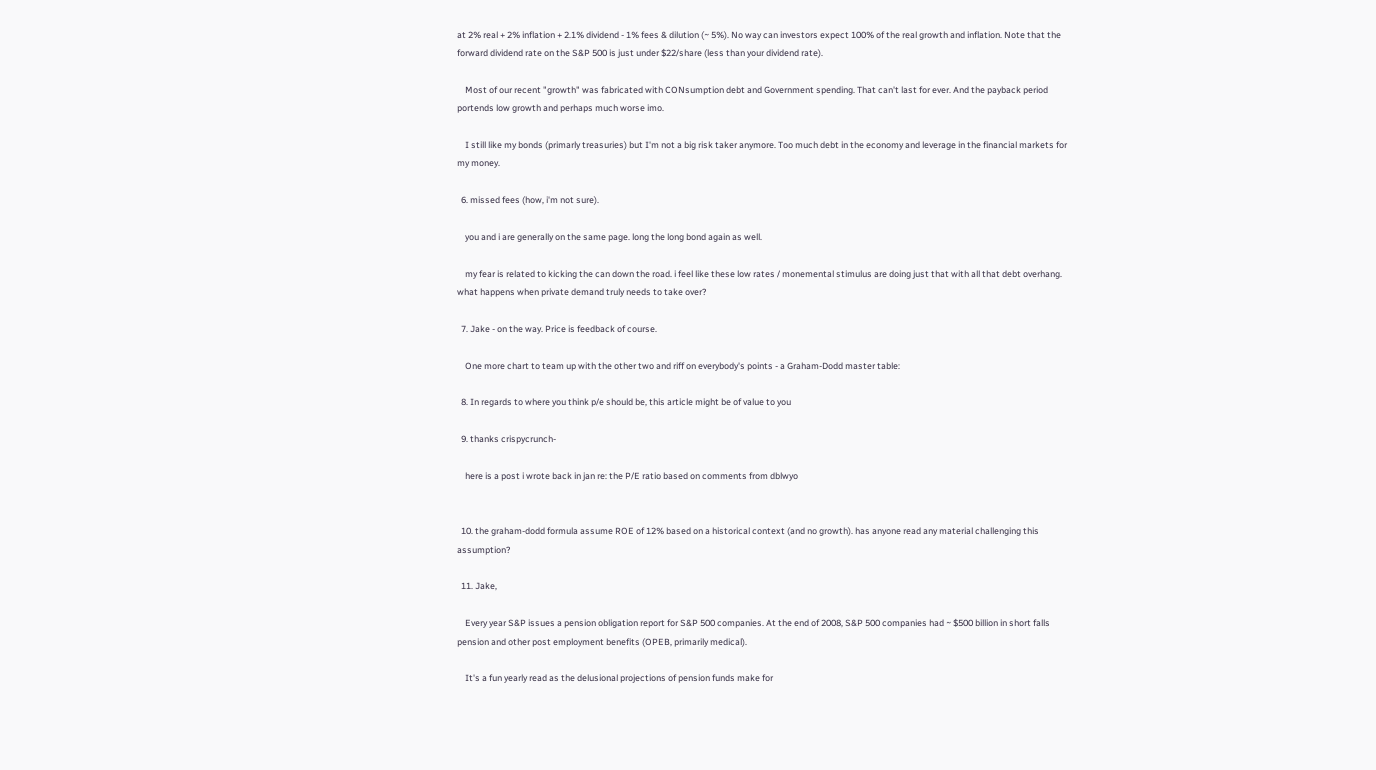at 2% real + 2% inflation + 2.1% dividend - 1% fees & dilution (~ 5%). No way can investors expect 100% of the real growth and inflation. Note that the forward dividend rate on the S&P 500 is just under $22/share (less than your dividend rate).

    Most of our recent "growth" was fabricated with CONsumption debt and Government spending. That can't last for ever. And the payback period portends low growth and perhaps much worse imo.

    I still like my bonds (primarly treasuries) but I'm not a big risk taker anymore. Too much debt in the economy and leverage in the financial markets for my money.

  6. missed fees (how, i'm not sure).

    you and i are generally on the same page. long the long bond again as well.

    my fear is related to kicking the can down the road. i feel like these low rates / monemental stimulus are doing just that with all that debt overhang. what happens when private demand truly needs to take over?

  7. Jake - on the way. Price is feedback of course.

    One more chart to team up with the other two and riff on everybody's points - a Graham-Dodd master table:

  8. In regards to where you think p/e should be, this article might be of value to you

  9. thanks crispycrunch-

    here is a post i wrote back in jan re: the P/E ratio based on comments from dblwyo


  10. the graham-dodd formula assume ROE of 12% based on a historical context (and no growth). has anyone read any material challenging this assumption?

  11. Jake,

    Every year S&P issues a pension obligation report for S&P 500 companies. At the end of 2008, S&P 500 companies had ~ $500 billion in short falls pension and other post employment benefits (OPEB, primarily medical).

    It's a fun yearly read as the delusional projections of pension funds make for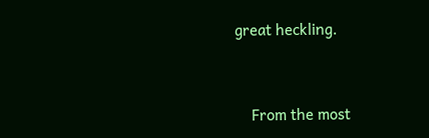great heckling.


    From the most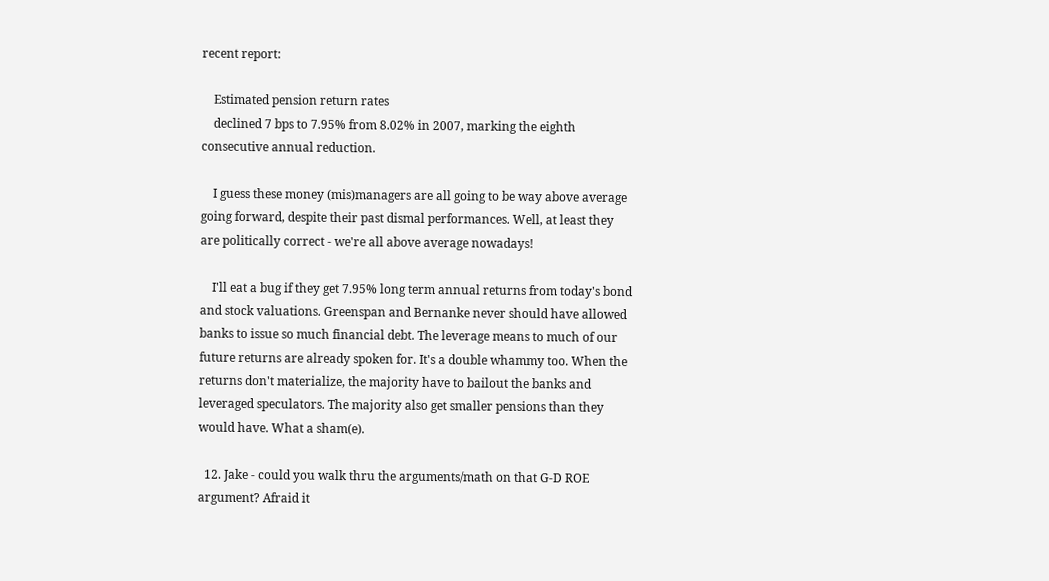recent report:

    Estimated pension return rates
    declined 7 bps to 7.95% from 8.02% in 2007, marking the eighth consecutive annual reduction.

    I guess these money (mis)managers are all going to be way above average going forward, despite their past dismal performances. Well, at least they are politically correct - we're all above average nowadays!

    I'll eat a bug if they get 7.95% long term annual returns from today's bond and stock valuations. Greenspan and Bernanke never should have allowed banks to issue so much financial debt. The leverage means to much of our future returns are already spoken for. It's a double whammy too. When the returns don't materialize, the majority have to bailout the banks and leveraged speculators. The majority also get smaller pensions than they would have. What a sham(e).

  12. Jake - could you walk thru the arguments/math on that G-D ROE argument? Afraid it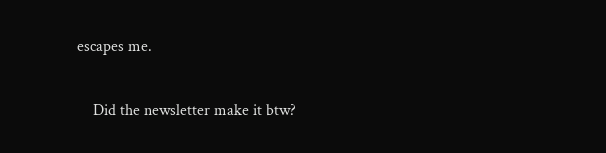escapes me.

    Did the newsletter make it btw?